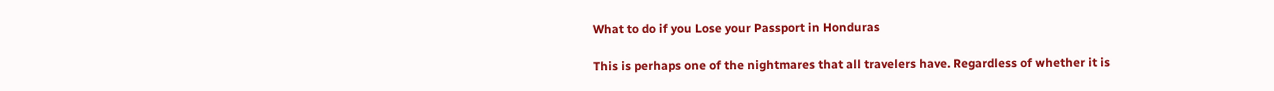What to do if you Lose your Passport in Honduras

This is perhaps one of the nightmares that all travelers have. Regardless of whether it is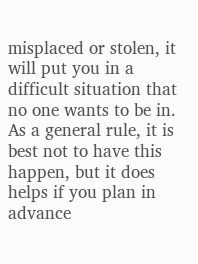misplaced or stolen, it will put you in a difficult situation that no one wants to be in. As a general rule, it is best not to have this happen, but it does helps if you plan in advance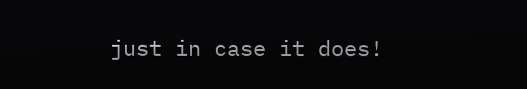just in case it does!